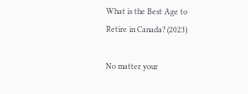What is the Best Age to Retire in Canada? (2023)

No matter your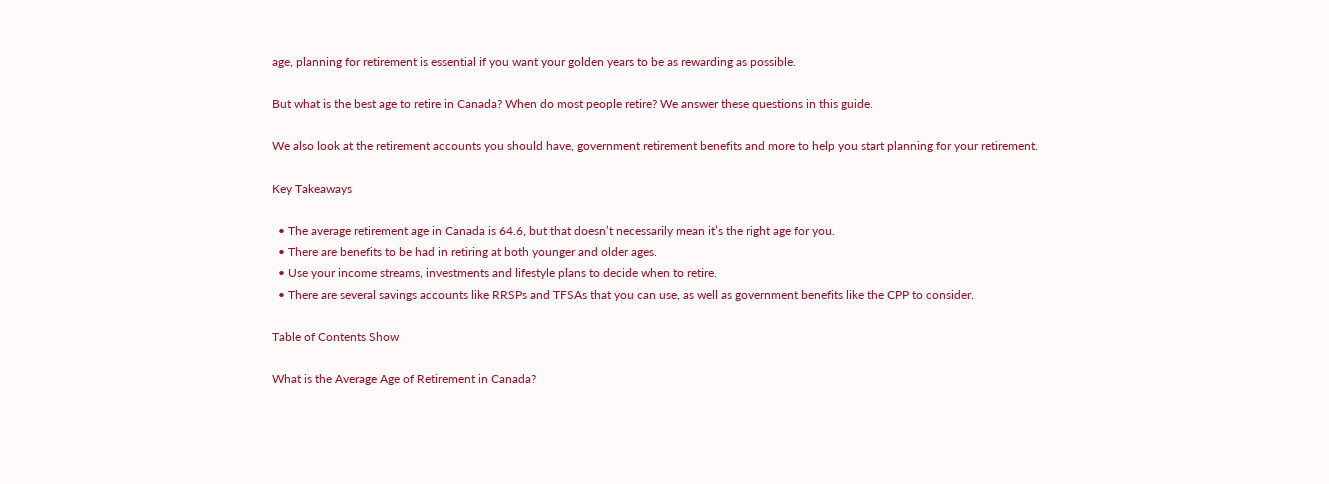age, planning for retirement is essential if you want your golden years to be as rewarding as possible.

But what is the best age to retire in Canada? When do most people retire? We answer these questions in this guide.

We also look at the retirement accounts you should have, government retirement benefits and more to help you start planning for your retirement.

Key Takeaways

  • The average retirement age in Canada is 64.6, but that doesn’t necessarily mean it’s the right age for you.
  • There are benefits to be had in retiring at both younger and older ages.
  • Use your income streams, investments and lifestyle plans to decide when to retire.
  • There are several savings accounts like RRSPs and TFSAs that you can use, as well as government benefits like the CPP to consider.

Table of Contents Show

What is the Average Age of Retirement in Canada?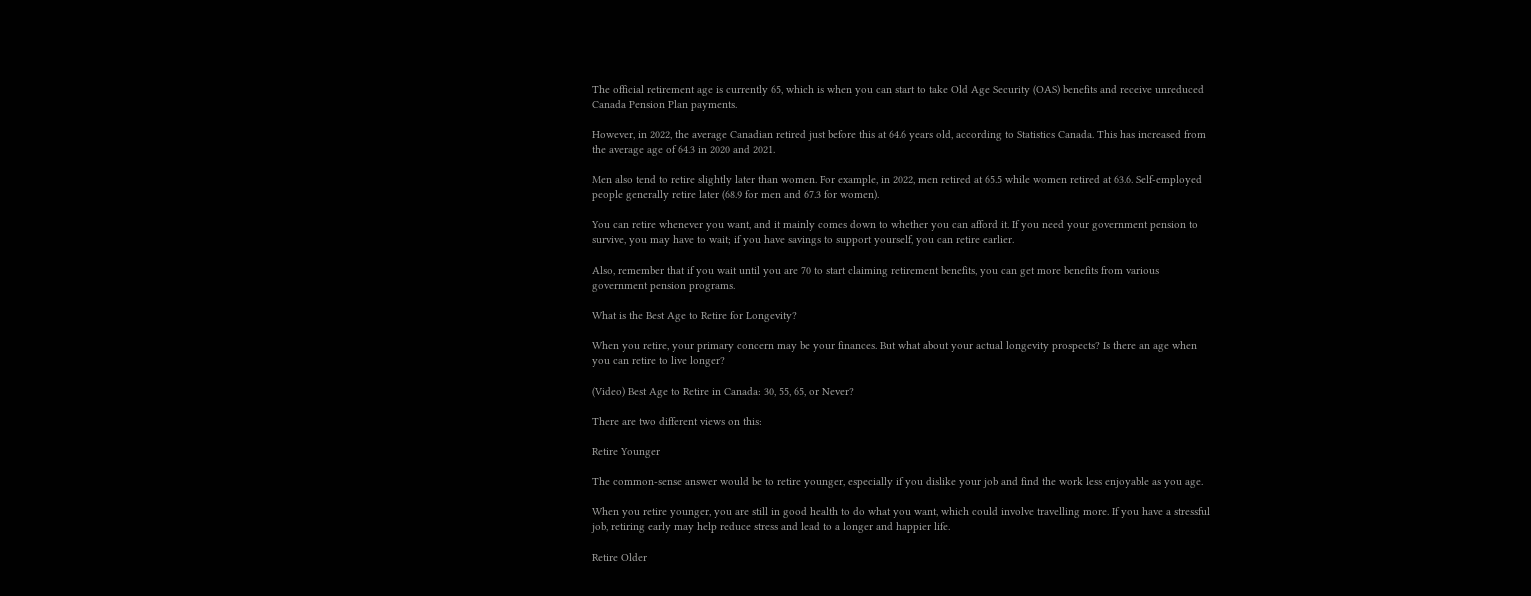The official retirement age is currently 65, which is when you can start to take Old Age Security (OAS) benefits and receive unreduced Canada Pension Plan payments.

However, in 2022, the average Canadian retired just before this at 64.6 years old, according to Statistics Canada. This has increased from the average age of 64.3 in 2020 and 2021.

Men also tend to retire slightly later than women. For example, in 2022, men retired at 65.5 while women retired at 63.6. Self-employed people generally retire later (68.9 for men and 67.3 for women).

You can retire whenever you want, and it mainly comes down to whether you can afford it. If you need your government pension to survive, you may have to wait; if you have savings to support yourself, you can retire earlier.

Also, remember that if you wait until you are 70 to start claiming retirement benefits, you can get more benefits from various government pension programs.

What is the Best Age to Retire for Longevity?

When you retire, your primary concern may be your finances. But what about your actual longevity prospects? Is there an age when you can retire to live longer?

(Video) Best Age to Retire in Canada: 30, 55, 65, or Never?

There are two different views on this:

Retire Younger

The common-sense answer would be to retire younger, especially if you dislike your job and find the work less enjoyable as you age.

When you retire younger, you are still in good health to do what you want, which could involve travelling more. If you have a stressful job, retiring early may help reduce stress and lead to a longer and happier life.

Retire Older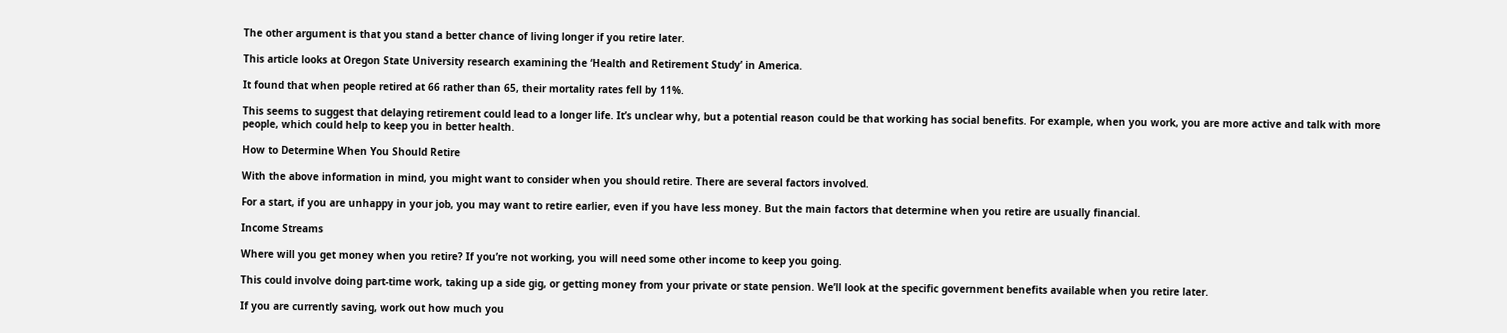The other argument is that you stand a better chance of living longer if you retire later.

This article looks at Oregon State University research examining the ‘Health and Retirement Study’ in America.

It found that when people retired at 66 rather than 65, their mortality rates fell by 11%.

This seems to suggest that delaying retirement could lead to a longer life. It’s unclear why, but a potential reason could be that working has social benefits. For example, when you work, you are more active and talk with more people, which could help to keep you in better health.

How to Determine When You Should Retire

With the above information in mind, you might want to consider when you should retire. There are several factors involved.

For a start, if you are unhappy in your job, you may want to retire earlier, even if you have less money. But the main factors that determine when you retire are usually financial.

Income Streams

Where will you get money when you retire? If you’re not working, you will need some other income to keep you going.

This could involve doing part-time work, taking up a side gig, or getting money from your private or state pension. We’ll look at the specific government benefits available when you retire later.

If you are currently saving, work out how much you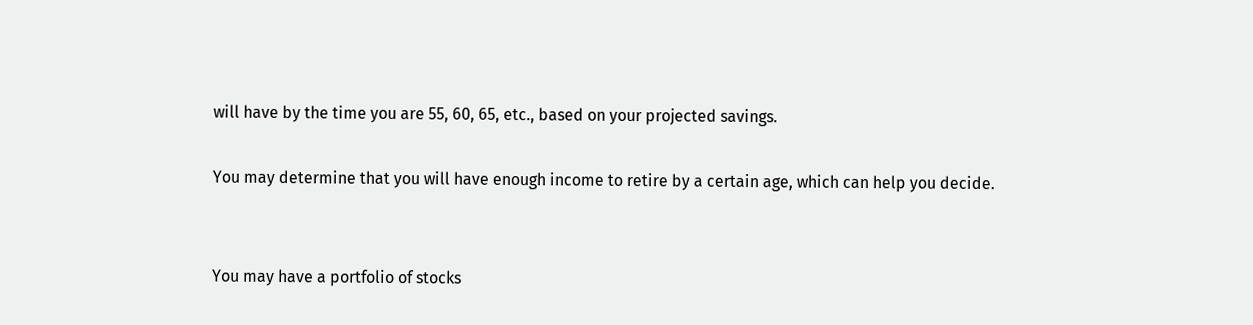will have by the time you are 55, 60, 65, etc., based on your projected savings.

You may determine that you will have enough income to retire by a certain age, which can help you decide.


You may have a portfolio of stocks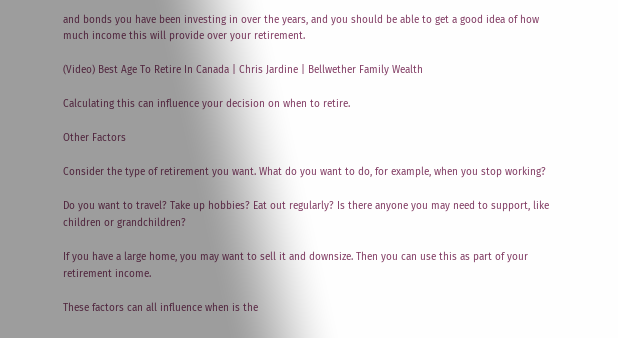and bonds you have been investing in over the years, and you should be able to get a good idea of how much income this will provide over your retirement.

(Video) Best Age To Retire In Canada | Chris Jardine | Bellwether Family Wealth

Calculating this can influence your decision on when to retire.

Other Factors

Consider the type of retirement you want. What do you want to do, for example, when you stop working?

Do you want to travel? Take up hobbies? Eat out regularly? Is there anyone you may need to support, like children or grandchildren?

If you have a large home, you may want to sell it and downsize. Then you can use this as part of your retirement income.

These factors can all influence when is the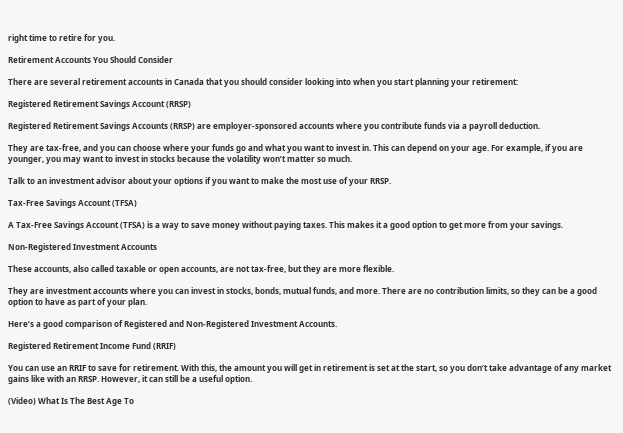right time to retire for you.

Retirement Accounts You Should Consider

There are several retirement accounts in Canada that you should consider looking into when you start planning your retirement:

Registered Retirement Savings Account (RRSP)

Registered Retirement Savings Accounts (RRSP) are employer-sponsored accounts where you contribute funds via a payroll deduction.

They are tax-free, and you can choose where your funds go and what you want to invest in. This can depend on your age. For example, if you are younger, you may want to invest in stocks because the volatility won’t matter so much.

Talk to an investment advisor about your options if you want to make the most use of your RRSP.

Tax-Free Savings Account (TFSA)

A Tax-Free Savings Account (TFSA) is a way to save money without paying taxes. This makes it a good option to get more from your savings.

Non-Registered Investment Accounts

These accounts, also called taxable or open accounts, are not tax-free, but they are more flexible.

They are investment accounts where you can invest in stocks, bonds, mutual funds, and more. There are no contribution limits, so they can be a good option to have as part of your plan.

Here’s a good comparison of Registered and Non-Registered Investment Accounts.

Registered Retirement Income Fund (RRIF)

You can use an RRIF to save for retirement. With this, the amount you will get in retirement is set at the start, so you don’t take advantage of any market gains like with an RRSP. However, it can still be a useful option.

(Video) What Is The Best Age To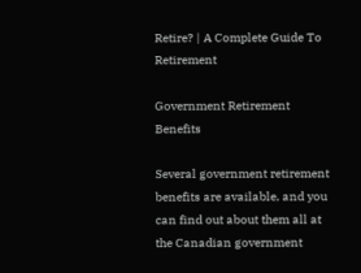Retire? | A Complete Guide To Retirement

Government Retirement Benefits

Several government retirement benefits are available, and you can find out about them all at the Canadian government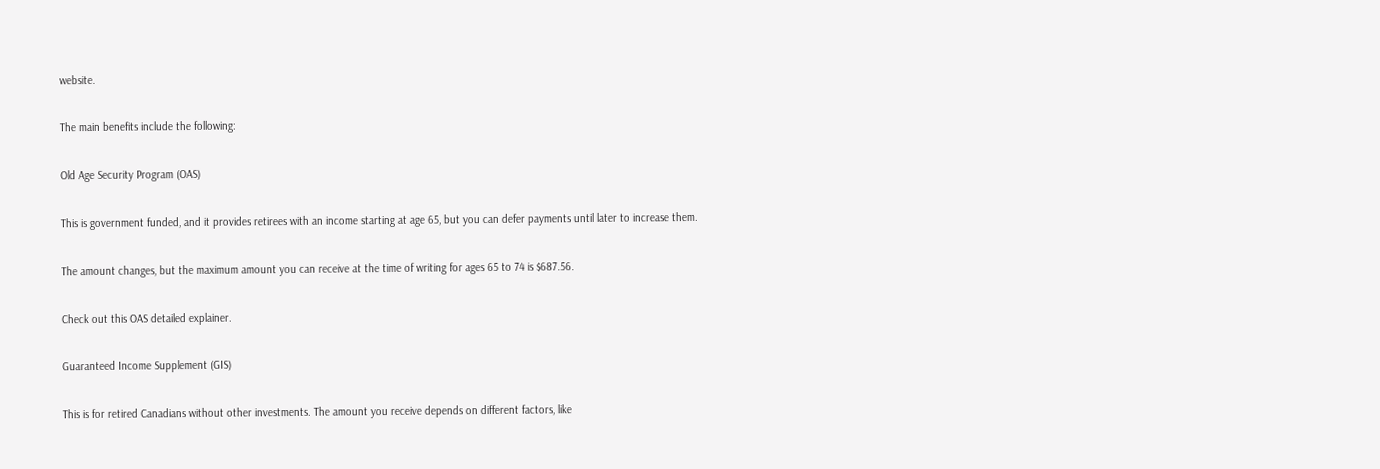website.

The main benefits include the following:

Old Age Security Program (OAS)

This is government funded, and it provides retirees with an income starting at age 65, but you can defer payments until later to increase them.

The amount changes, but the maximum amount you can receive at the time of writing for ages 65 to 74 is $687.56.

Check out this OAS detailed explainer.

Guaranteed Income Supplement (GIS)

This is for retired Canadians without other investments. The amount you receive depends on different factors, like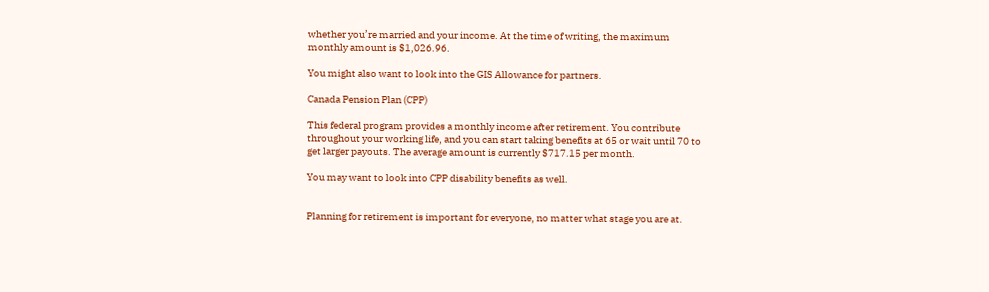whether you’re married and your income. At the time of writing, the maximum monthly amount is $1,026.96.

You might also want to look into the GIS Allowance for partners.

Canada Pension Plan (CPP)

This federal program provides a monthly income after retirement. You contribute throughout your working life, and you can start taking benefits at 65 or wait until 70 to get larger payouts. The average amount is currently $717.15 per month.

You may want to look into CPP disability benefits as well.


Planning for retirement is important for everyone, no matter what stage you are at.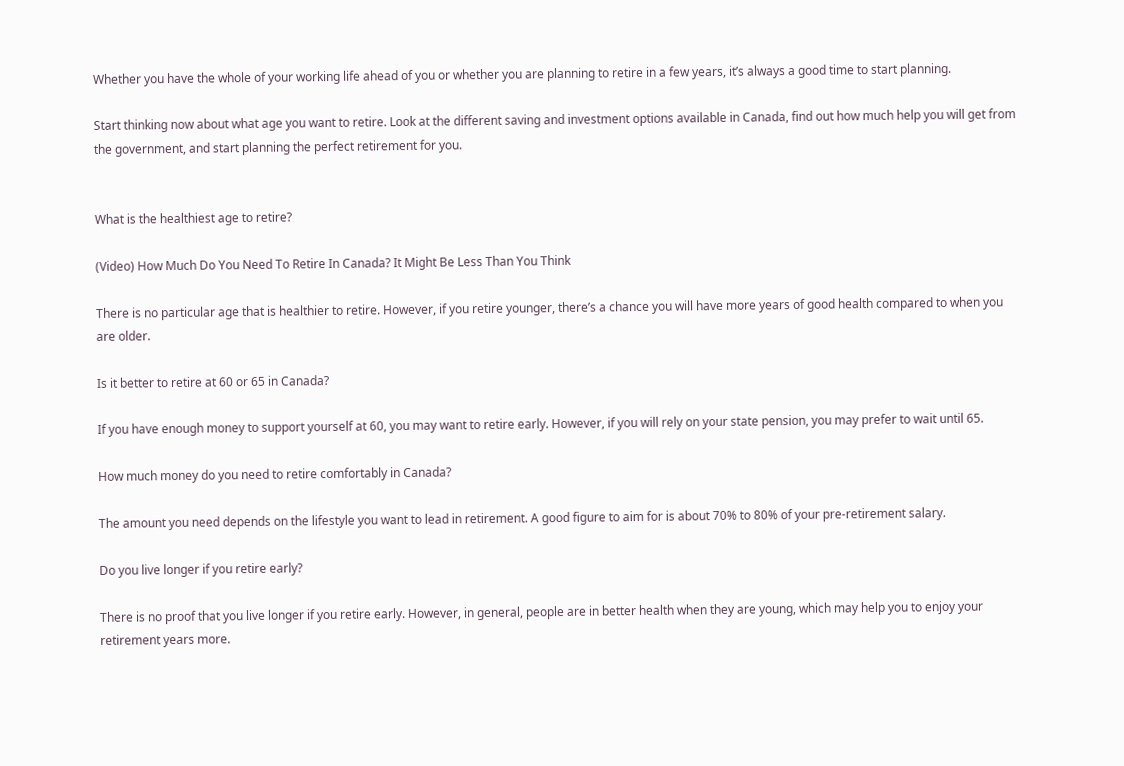Whether you have the whole of your working life ahead of you or whether you are planning to retire in a few years, it’s always a good time to start planning.

Start thinking now about what age you want to retire. Look at the different saving and investment options available in Canada, find out how much help you will get from the government, and start planning the perfect retirement for you.


What is the healthiest age to retire?

(Video) How Much Do You Need To Retire In Canada? It Might Be Less Than You Think

There is no particular age that is healthier to retire. However, if you retire younger, there’s a chance you will have more years of good health compared to when you are older.

Is it better to retire at 60 or 65 in Canada?

If you have enough money to support yourself at 60, you may want to retire early. However, if you will rely on your state pension, you may prefer to wait until 65.

How much money do you need to retire comfortably in Canada?

The amount you need depends on the lifestyle you want to lead in retirement. A good figure to aim for is about 70% to 80% of your pre-retirement salary.

Do you live longer if you retire early?

There is no proof that you live longer if you retire early. However, in general, people are in better health when they are young, which may help you to enjoy your retirement years more.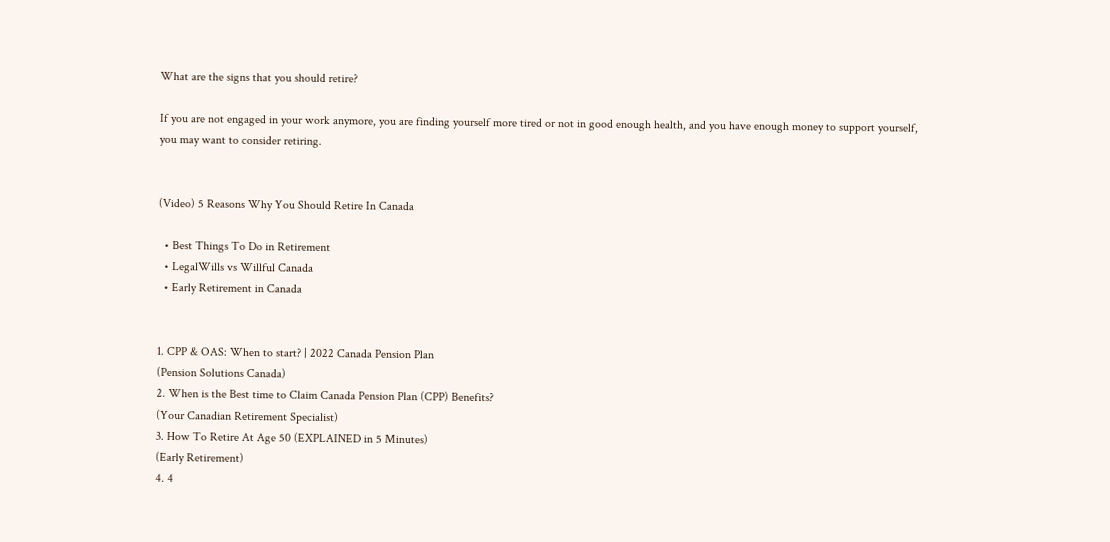What are the signs that you should retire?

If you are not engaged in your work anymore, you are finding yourself more tired or not in good enough health, and you have enough money to support yourself, you may want to consider retiring.


(Video) 5 Reasons Why You Should Retire In Canada

  • Best Things To Do in Retirement
  • LegalWills vs Willful Canada
  • Early Retirement in Canada


1. CPP & OAS: When to start? | 2022 Canada Pension Plan
(Pension Solutions Canada)
2. When is the Best time to Claim Canada Pension Plan (CPP) Benefits?
(Your Canadian Retirement Specialist)
3. How To Retire At Age 50 (EXPLAINED in 5 Minutes)
(Early Retirement)
4. 4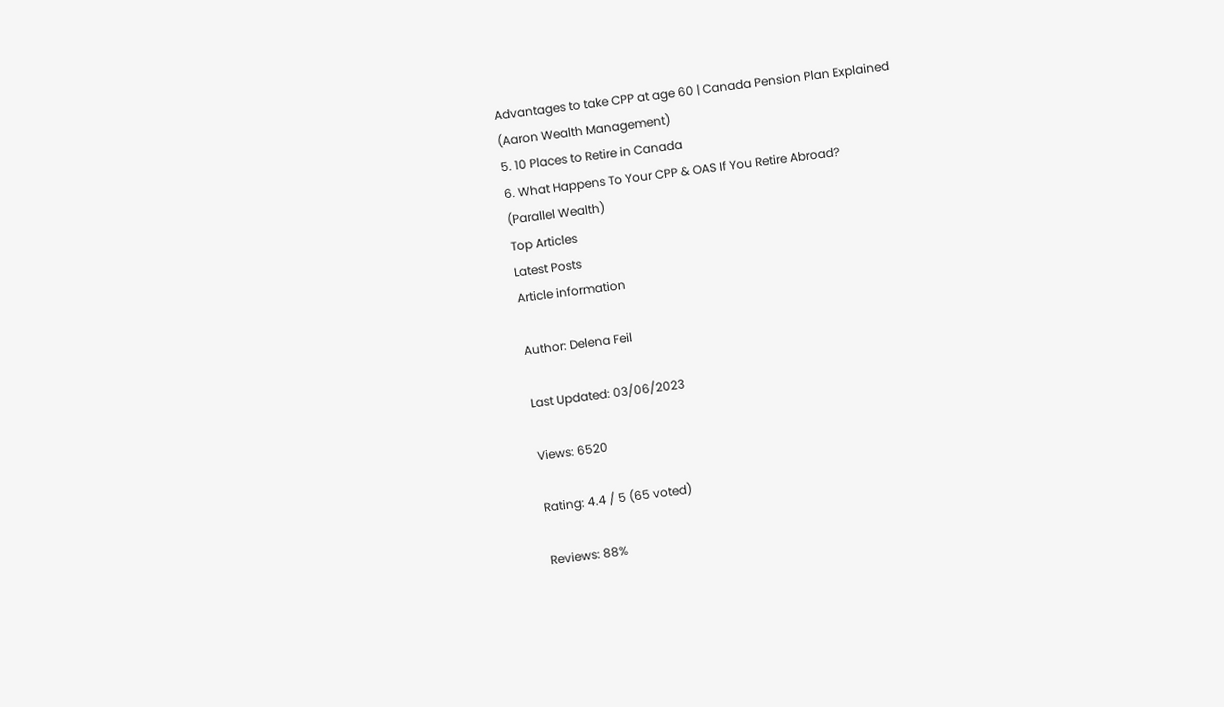Advantages to take CPP at age 60 | Canada Pension Plan Explained
(Aaron Wealth Management)
5. 10 Places to Retire in Canada
6. What Happens To Your CPP & OAS If You Retire Abroad?
(Parallel Wealth)
Top Articles
Latest Posts
Article information

Author: Delena Feil

Last Updated: 03/06/2023

Views: 6520

Rating: 4.4 / 5 (65 voted)

Reviews: 88%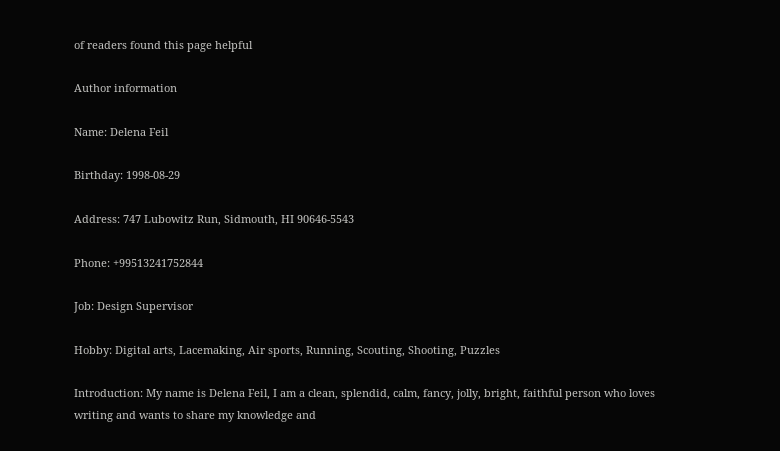of readers found this page helpful

Author information

Name: Delena Feil

Birthday: 1998-08-29

Address: 747 Lubowitz Run, Sidmouth, HI 90646-5543

Phone: +99513241752844

Job: Design Supervisor

Hobby: Digital arts, Lacemaking, Air sports, Running, Scouting, Shooting, Puzzles

Introduction: My name is Delena Feil, I am a clean, splendid, calm, fancy, jolly, bright, faithful person who loves writing and wants to share my knowledge and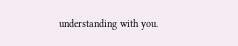understanding with you.